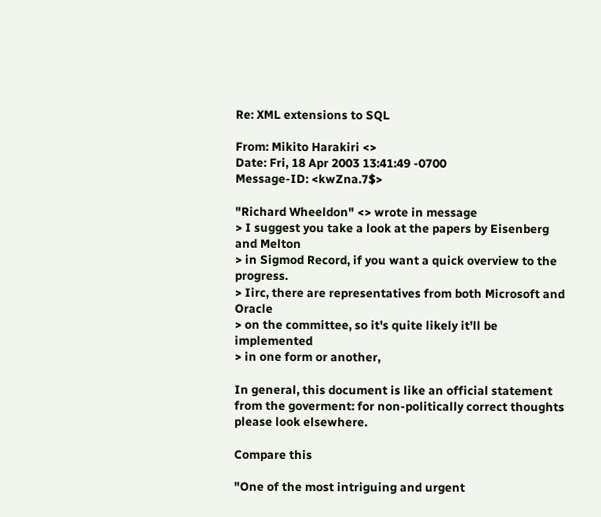Re: XML extensions to SQL

From: Mikito Harakiri <>
Date: Fri, 18 Apr 2003 13:41:49 -0700
Message-ID: <kwZna.7$>

"Richard Wheeldon" <> wrote in message
> I suggest you take a look at the papers by Eisenberg and Melton
> in Sigmod Record, if you want a quick overview to the progress.
> Iirc, there are representatives from both Microsoft and Oracle
> on the committee, so it's quite likely it'll be implemented
> in one form or another,

In general, this document is like an official statement from the goverment: for non-politically correct thoughts please look elsewhere.

Compare this

"One of the most intriguing and urgent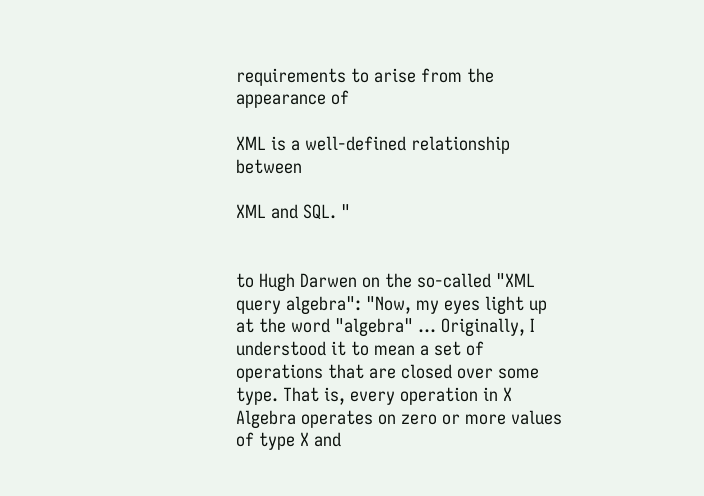requirements to arise from the appearance of

XML is a well-defined relationship between

XML and SQL. "


to Hugh Darwen on the so-called "XML query algebra": "Now, my eyes light up at the word "algebra" ... Originally, I understood it to mean a set of operations that are closed over some type. That is, every operation in X Algebra operates on zero or more values of type X and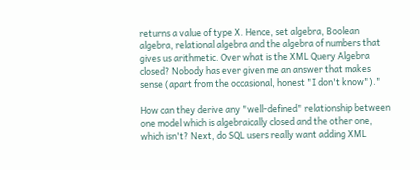returns a value of type X. Hence, set algebra, Boolean algebra, relational algebra and the algebra of numbers that gives us arithmetic. Over what is the XML Query Algebra closed? Nobody has ever given me an answer that makes sense (apart from the occasional, honest "I don't know")."

How can they derive any "well-defined" relationship between one model which is algebraically closed and the other one, which isn't? Next, do SQL users really want adding XML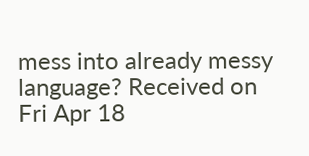mess into already messy language? Received on Fri Apr 18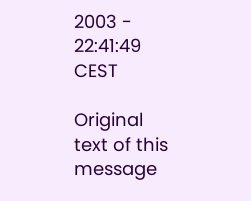2003 - 22:41:49 CEST

Original text of this message